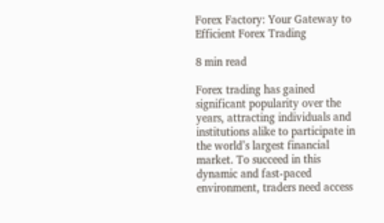Forex Factory: Your Gateway to Efficient Forex Trading

8 min read

Forex trading has gained significant popularity over the years, attracting individuals and institutions alike to participate in the world’s largest financial market. To succeed in this dynamic and fast-paced environment, traders need access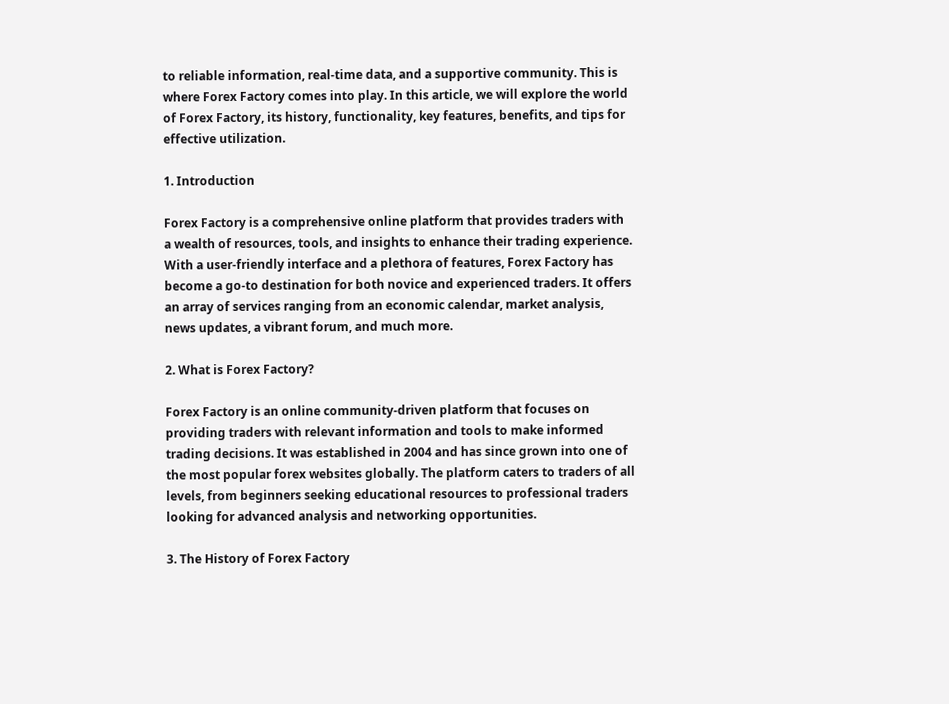to reliable information, real-time data, and a supportive community. This is where Forex Factory comes into play. In this article, we will explore the world of Forex Factory, its history, functionality, key features, benefits, and tips for effective utilization.

1. Introduction

Forex Factory is a comprehensive online platform that provides traders with a wealth of resources, tools, and insights to enhance their trading experience. With a user-friendly interface and a plethora of features, Forex Factory has become a go-to destination for both novice and experienced traders. It offers an array of services ranging from an economic calendar, market analysis, news updates, a vibrant forum, and much more.

2. What is Forex Factory?

Forex Factory is an online community-driven platform that focuses on providing traders with relevant information and tools to make informed trading decisions. It was established in 2004 and has since grown into one of the most popular forex websites globally. The platform caters to traders of all levels, from beginners seeking educational resources to professional traders looking for advanced analysis and networking opportunities.

3. The History of Forex Factory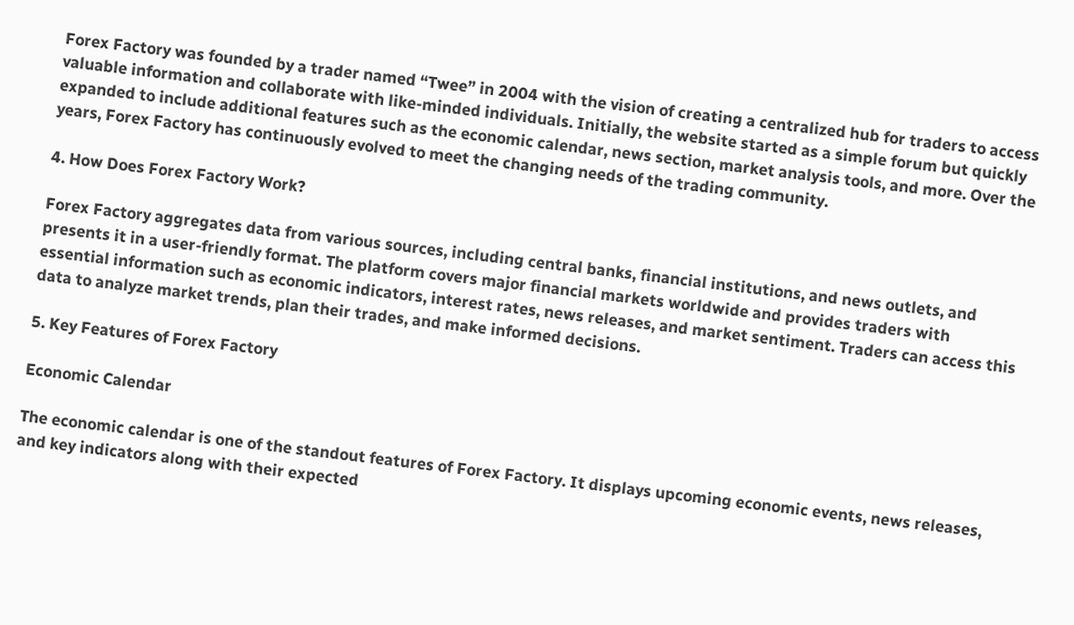Forex Factory was founded by a trader named “Twee” in 2004 with the vision of creating a centralized hub for traders to access valuable information and collaborate with like-minded individuals. Initially, the website started as a simple forum but quickly expanded to include additional features such as the economic calendar, news section, market analysis tools, and more. Over the years, Forex Factory has continuously evolved to meet the changing needs of the trading community.

4. How Does Forex Factory Work?

Forex Factory aggregates data from various sources, including central banks, financial institutions, and news outlets, and presents it in a user-friendly format. The platform covers major financial markets worldwide and provides traders with essential information such as economic indicators, interest rates, news releases, and market sentiment. Traders can access this data to analyze market trends, plan their trades, and make informed decisions.

5. Key Features of Forex Factory

Economic Calendar

The economic calendar is one of the standout features of Forex Factory. It displays upcoming economic events, news releases, and key indicators along with their expected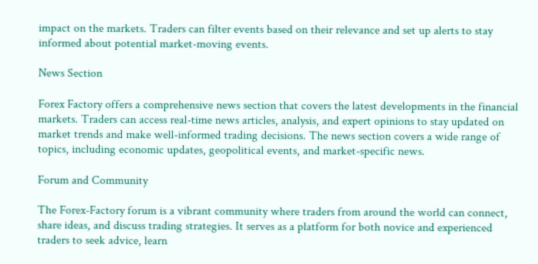impact on the markets. Traders can filter events based on their relevance and set up alerts to stay informed about potential market-moving events.

News Section

Forex Factory offers a comprehensive news section that covers the latest developments in the financial markets. Traders can access real-time news articles, analysis, and expert opinions to stay updated on market trends and make well-informed trading decisions. The news section covers a wide range of topics, including economic updates, geopolitical events, and market-specific news.

Forum and Community

The Forex-Factory forum is a vibrant community where traders from around the world can connect, share ideas, and discuss trading strategies. It serves as a platform for both novice and experienced traders to seek advice, learn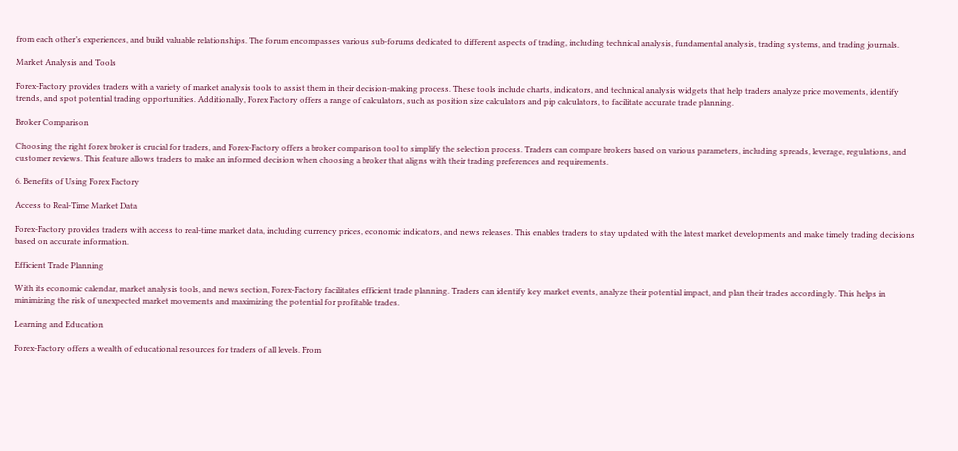from each other’s experiences, and build valuable relationships. The forum encompasses various sub-forums dedicated to different aspects of trading, including technical analysis, fundamental analysis, trading systems, and trading journals.

Market Analysis and Tools

Forex-Factory provides traders with a variety of market analysis tools to assist them in their decision-making process. These tools include charts, indicators, and technical analysis widgets that help traders analyze price movements, identify trends, and spot potential trading opportunities. Additionally, Forex Factory offers a range of calculators, such as position size calculators and pip calculators, to facilitate accurate trade planning.

Broker Comparison

Choosing the right forex broker is crucial for traders, and Forex-Factory offers a broker comparison tool to simplify the selection process. Traders can compare brokers based on various parameters, including spreads, leverage, regulations, and customer reviews. This feature allows traders to make an informed decision when choosing a broker that aligns with their trading preferences and requirements.

6. Benefits of Using Forex Factory

Access to Real-Time Market Data

Forex-Factory provides traders with access to real-time market data, including currency prices, economic indicators, and news releases. This enables traders to stay updated with the latest market developments and make timely trading decisions based on accurate information.

Efficient Trade Planning

With its economic calendar, market analysis tools, and news section, Forex-Factory facilitates efficient trade planning. Traders can identify key market events, analyze their potential impact, and plan their trades accordingly. This helps in minimizing the risk of unexpected market movements and maximizing the potential for profitable trades.

Learning and Education

Forex-Factory offers a wealth of educational resources for traders of all levels. From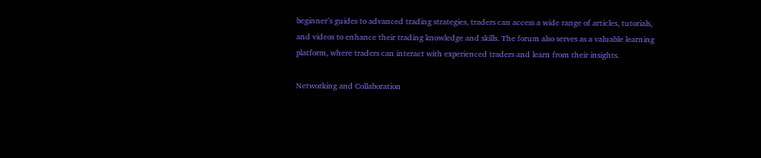beginner’s guides to advanced trading strategies, traders can access a wide range of articles, tutorials, and videos to enhance their trading knowledge and skills. The forum also serves as a valuable learning platform, where traders can interact with experienced traders and learn from their insights.

Networking and Collaboration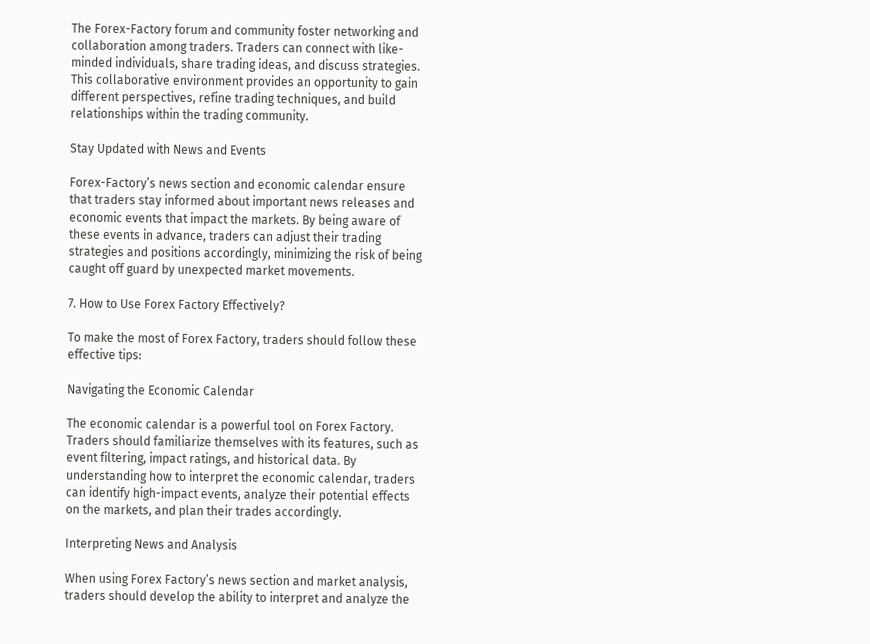The Forex-Factory forum and community foster networking and collaboration among traders. Traders can connect with like-minded individuals, share trading ideas, and discuss strategies. This collaborative environment provides an opportunity to gain different perspectives, refine trading techniques, and build relationships within the trading community.

Stay Updated with News and Events

Forex-Factory’s news section and economic calendar ensure that traders stay informed about important news releases and economic events that impact the markets. By being aware of these events in advance, traders can adjust their trading strategies and positions accordingly, minimizing the risk of being caught off guard by unexpected market movements.

7. How to Use Forex Factory Effectively?

To make the most of Forex Factory, traders should follow these effective tips:

Navigating the Economic Calendar

The economic calendar is a powerful tool on Forex Factory. Traders should familiarize themselves with its features, such as event filtering, impact ratings, and historical data. By understanding how to interpret the economic calendar, traders can identify high-impact events, analyze their potential effects on the markets, and plan their trades accordingly.

Interpreting News and Analysis

When using Forex Factory’s news section and market analysis, traders should develop the ability to interpret and analyze the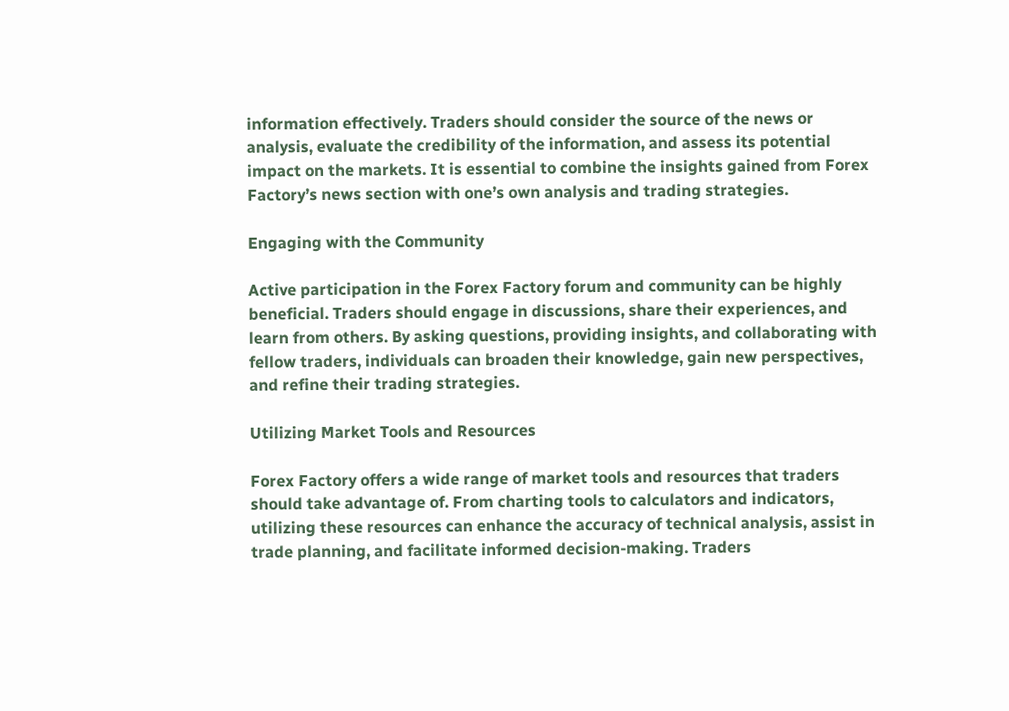information effectively. Traders should consider the source of the news or analysis, evaluate the credibility of the information, and assess its potential impact on the markets. It is essential to combine the insights gained from Forex Factory’s news section with one’s own analysis and trading strategies.

Engaging with the Community

Active participation in the Forex Factory forum and community can be highly beneficial. Traders should engage in discussions, share their experiences, and learn from others. By asking questions, providing insights, and collaborating with fellow traders, individuals can broaden their knowledge, gain new perspectives, and refine their trading strategies.

Utilizing Market Tools and Resources

Forex Factory offers a wide range of market tools and resources that traders should take advantage of. From charting tools to calculators and indicators, utilizing these resources can enhance the accuracy of technical analysis, assist in trade planning, and facilitate informed decision-making. Traders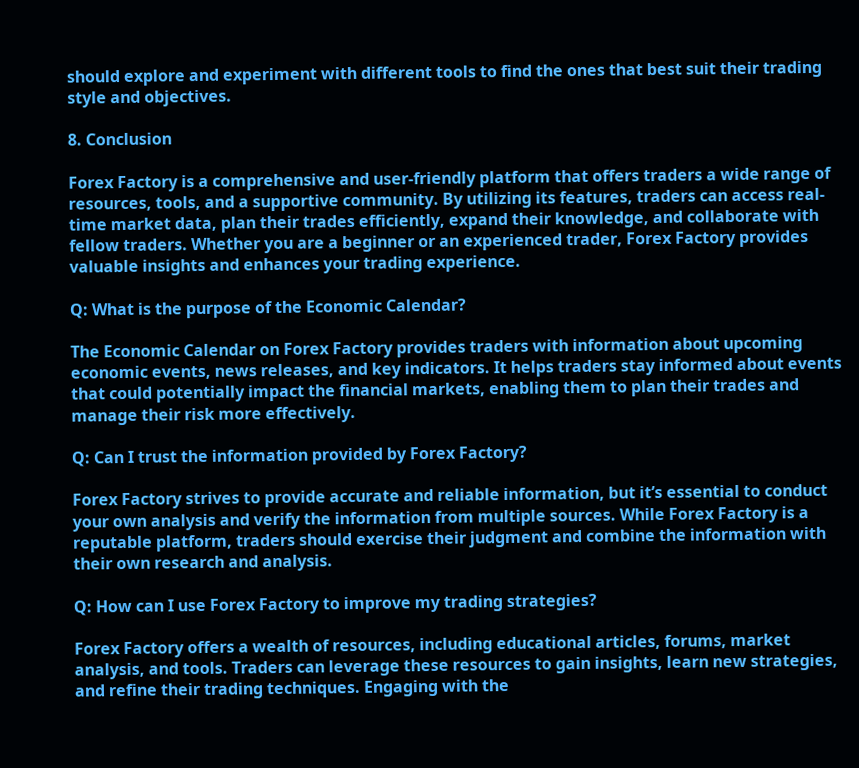should explore and experiment with different tools to find the ones that best suit their trading style and objectives.

8. Conclusion

Forex Factory is a comprehensive and user-friendly platform that offers traders a wide range of resources, tools, and a supportive community. By utilizing its features, traders can access real-time market data, plan their trades efficiently, expand their knowledge, and collaborate with fellow traders. Whether you are a beginner or an experienced trader, Forex Factory provides valuable insights and enhances your trading experience.

Q: What is the purpose of the Economic Calendar?

The Economic Calendar on Forex Factory provides traders with information about upcoming economic events, news releases, and key indicators. It helps traders stay informed about events that could potentially impact the financial markets, enabling them to plan their trades and manage their risk more effectively.

Q: Can I trust the information provided by Forex Factory?

Forex Factory strives to provide accurate and reliable information, but it’s essential to conduct your own analysis and verify the information from multiple sources. While Forex Factory is a reputable platform, traders should exercise their judgment and combine the information with their own research and analysis.

Q: How can I use Forex Factory to improve my trading strategies?

Forex Factory offers a wealth of resources, including educational articles, forums, market analysis, and tools. Traders can leverage these resources to gain insights, learn new strategies, and refine their trading techniques. Engaging with the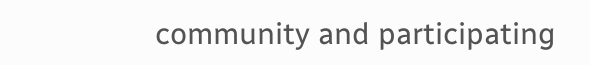community and participating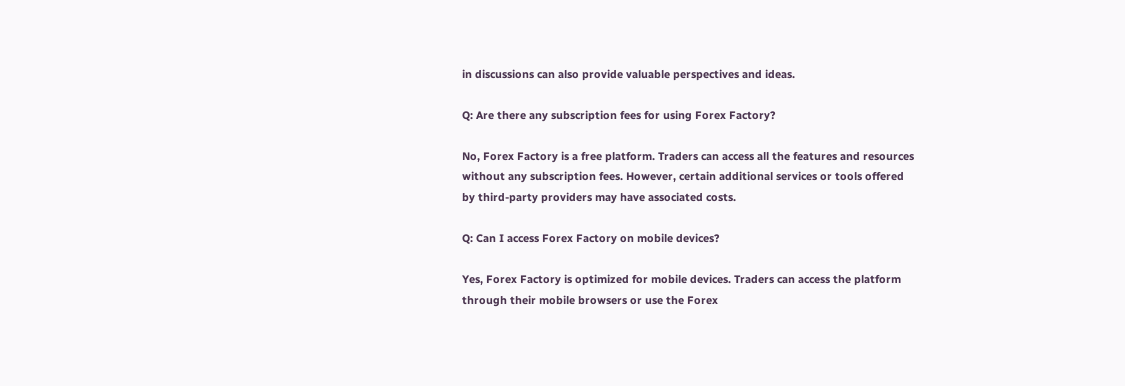in discussions can also provide valuable perspectives and ideas.

Q: Are there any subscription fees for using Forex Factory?

No, Forex Factory is a free platform. Traders can access all the features and resources without any subscription fees. However, certain additional services or tools offered by third-party providers may have associated costs.

Q: Can I access Forex Factory on mobile devices?

Yes, Forex Factory is optimized for mobile devices. Traders can access the platform through their mobile browsers or use the Forex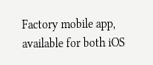Factory mobile app, available for both iOS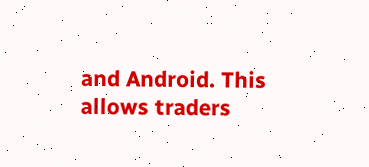and Android. This allows traders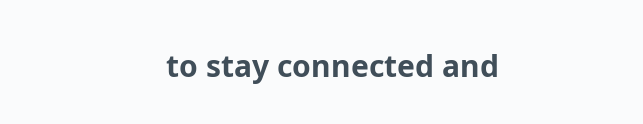to stay connected and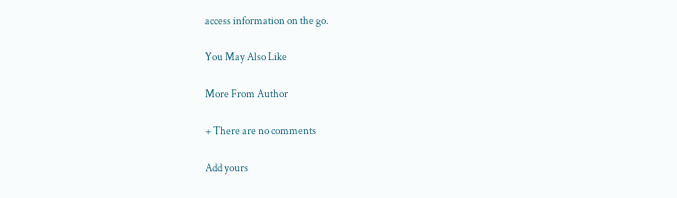access information on the go.

You May Also Like

More From Author

+ There are no comments

Add yours